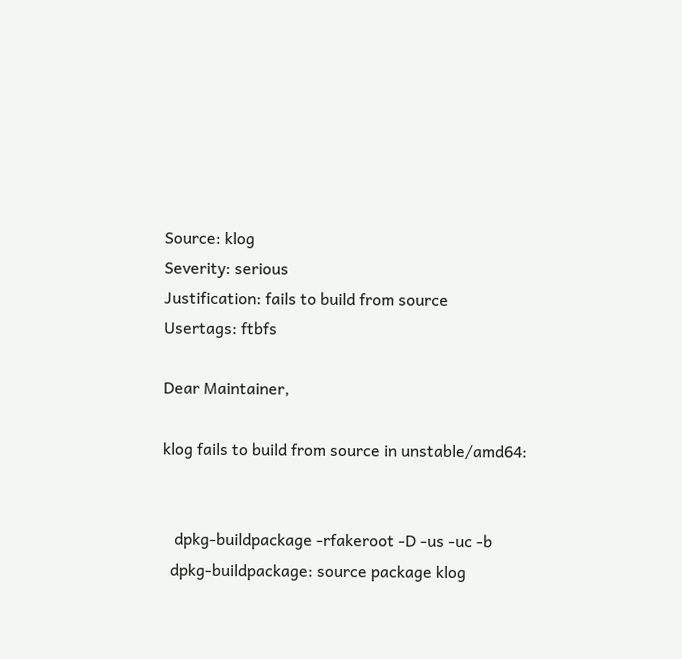Source: klog
Severity: serious
Justification: fails to build from source
Usertags: ftbfs

Dear Maintainer,

klog fails to build from source in unstable/amd64:


   dpkg-buildpackage -rfakeroot -D -us -uc -b
  dpkg-buildpackage: source package klog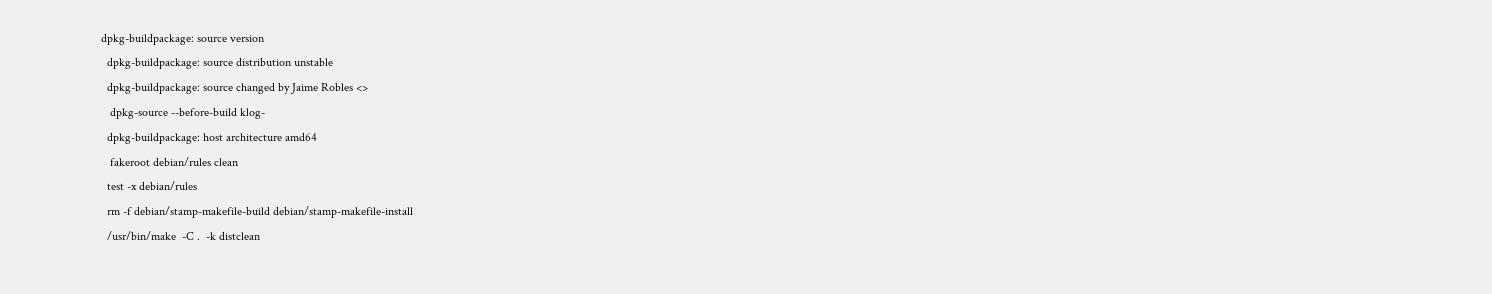dpkg-buildpackage: source version
  dpkg-buildpackage: source distribution unstable
  dpkg-buildpackage: source changed by Jaime Robles <>
   dpkg-source --before-build klog-
  dpkg-buildpackage: host architecture amd64
   fakeroot debian/rules clean
  test -x debian/rules
  rm -f debian/stamp-makefile-build debian/stamp-makefile-install
  /usr/bin/make  -C .  -k distclean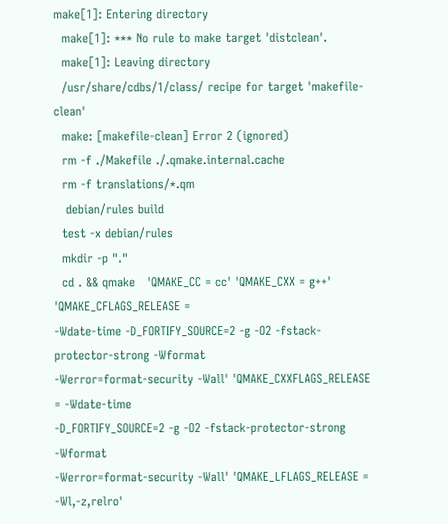make[1]: Entering directory
  make[1]: *** No rule to make target 'distclean'.
  make[1]: Leaving directory
  /usr/share/cdbs/1/class/ recipe for target 'makefile-clean'
  make: [makefile-clean] Error 2 (ignored)
  rm -f ./Makefile ./.qmake.internal.cache
  rm -f translations/*.qm
   debian/rules build
  test -x debian/rules
  mkdir -p "."
  cd . && qmake   'QMAKE_CC = cc' 'QMAKE_CXX = g++' 'QMAKE_CFLAGS_RELEASE =
-Wdate-time -D_FORTIFY_SOURCE=2 -g -O2 -fstack-protector-strong -Wformat
-Werror=format-security -Wall' 'QMAKE_CXXFLAGS_RELEASE = -Wdate-time
-D_FORTIFY_SOURCE=2 -g -O2 -fstack-protector-strong -Wformat
-Werror=format-security -Wall' 'QMAKE_LFLAGS_RELEASE = -Wl,-z,relro'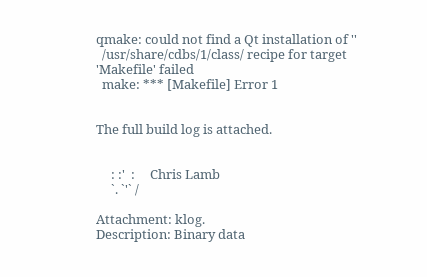qmake: could not find a Qt installation of ''
  /usr/share/cdbs/1/class/ recipe for target 'Makefile' failed
  make: *** [Makefile] Error 1


The full build log is attached.


     : :'  :     Chris Lamb
     `. `'` /

Attachment: klog.
Description: Binary data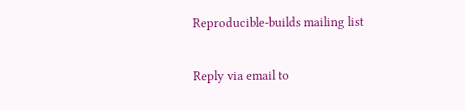Reproducible-builds mailing list

Reply via email to